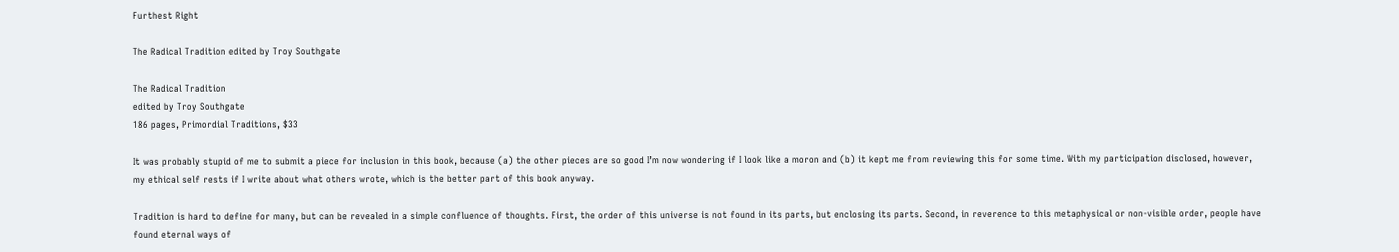Furthest Right

The Radical Tradition edited by Troy Southgate

The Radical Tradition
edited by Troy Southgate
186 pages, Primordial Traditions, $33

It was probably stupid of me to submit a piece for inclusion in this book, because (a) the other pieces are so good I’m now wondering if I look like a moron and (b) it kept me from reviewing this for some time. With my participation disclosed, however, my ethical self rests if I write about what others wrote, which is the better part of this book anyway.

Tradition is hard to define for many, but can be revealed in a simple confluence of thoughts. First, the order of this universe is not found in its parts, but enclosing its parts. Second, in reverence to this metaphysical or non-visible order, people have found eternal ways of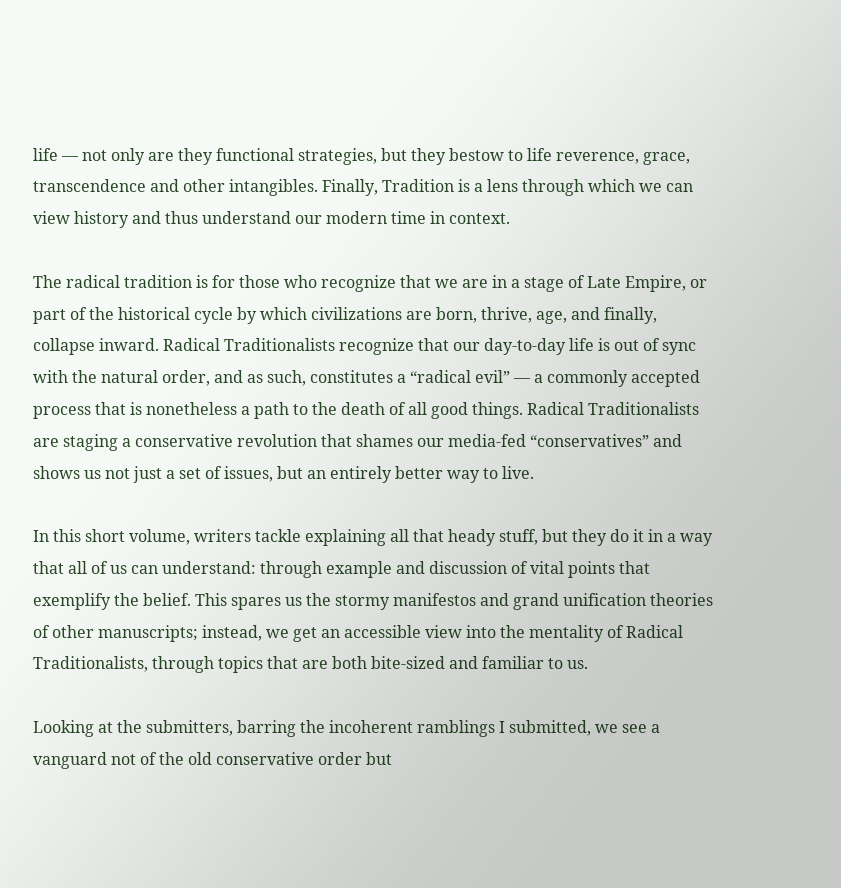life — not only are they functional strategies, but they bestow to life reverence, grace, transcendence and other intangibles. Finally, Tradition is a lens through which we can view history and thus understand our modern time in context.

The radical tradition is for those who recognize that we are in a stage of Late Empire, or part of the historical cycle by which civilizations are born, thrive, age, and finally, collapse inward. Radical Traditionalists recognize that our day-to-day life is out of sync with the natural order, and as such, constitutes a “radical evil” — a commonly accepted process that is nonetheless a path to the death of all good things. Radical Traditionalists are staging a conservative revolution that shames our media-fed “conservatives” and shows us not just a set of issues, but an entirely better way to live.

In this short volume, writers tackle explaining all that heady stuff, but they do it in a way that all of us can understand: through example and discussion of vital points that exemplify the belief. This spares us the stormy manifestos and grand unification theories of other manuscripts; instead, we get an accessible view into the mentality of Radical Traditionalists, through topics that are both bite-sized and familiar to us.

Looking at the submitters, barring the incoherent ramblings I submitted, we see a vanguard not of the old conservative order but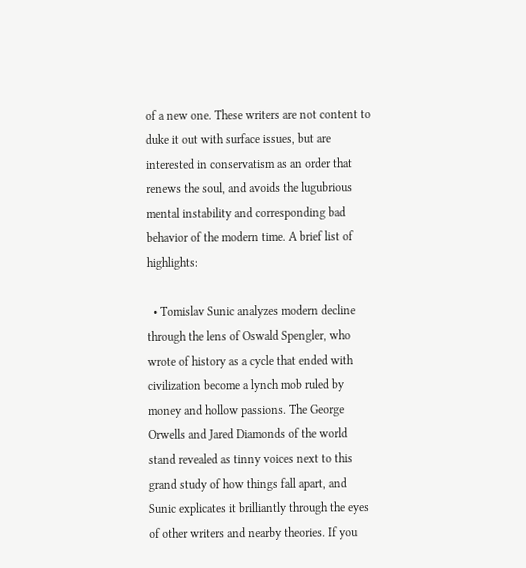of a new one. These writers are not content to duke it out with surface issues, but are interested in conservatism as an order that renews the soul, and avoids the lugubrious mental instability and corresponding bad behavior of the modern time. A brief list of highlights:

  • Tomislav Sunic analyzes modern decline through the lens of Oswald Spengler, who wrote of history as a cycle that ended with civilization become a lynch mob ruled by money and hollow passions. The George Orwells and Jared Diamonds of the world stand revealed as tinny voices next to this grand study of how things fall apart, and Sunic explicates it brilliantly through the eyes of other writers and nearby theories. If you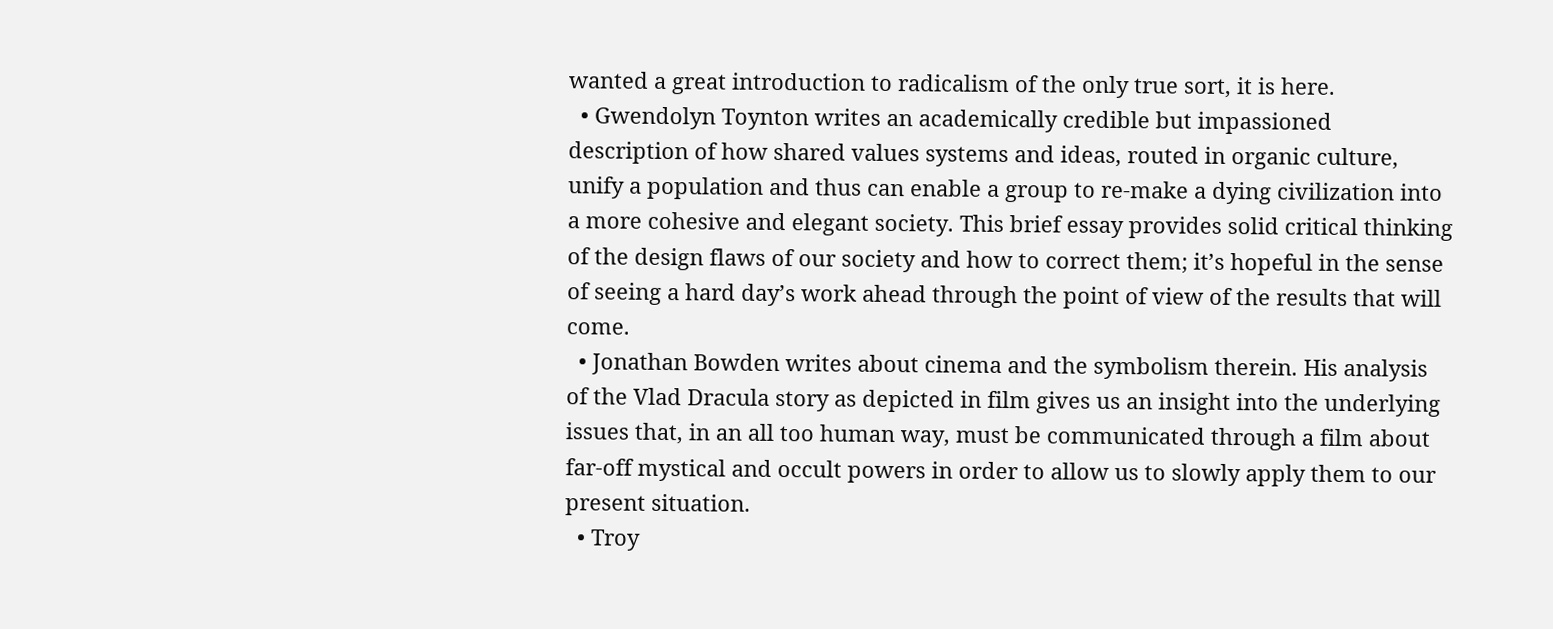wanted a great introduction to radicalism of the only true sort, it is here.
  • Gwendolyn Toynton writes an academically credible but impassioned description of how shared values systems and ideas, routed in organic culture, unify a population and thus can enable a group to re-make a dying civilization into a more cohesive and elegant society. This brief essay provides solid critical thinking of the design flaws of our society and how to correct them; it’s hopeful in the sense of seeing a hard day’s work ahead through the point of view of the results that will come.
  • Jonathan Bowden writes about cinema and the symbolism therein. His analysis of the Vlad Dracula story as depicted in film gives us an insight into the underlying issues that, in an all too human way, must be communicated through a film about far-off mystical and occult powers in order to allow us to slowly apply them to our present situation.
  • Troy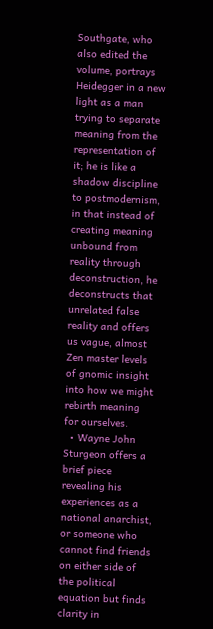Southgate, who also edited the volume, portrays Heidegger in a new light as a man trying to separate meaning from the representation of it; he is like a shadow discipline to postmodernism, in that instead of creating meaning unbound from reality through deconstruction, he deconstructs that unrelated false reality and offers us vague, almost Zen master levels of gnomic insight into how we might rebirth meaning for ourselves.
  • Wayne John Sturgeon offers a brief piece revealing his experiences as a national anarchist, or someone who cannot find friends on either side of the political equation but finds clarity in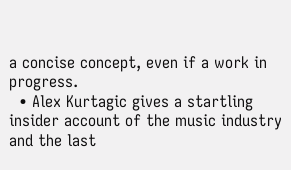a concise concept, even if a work in progress.
  • Alex Kurtagic gives a startling insider account of the music industry and the last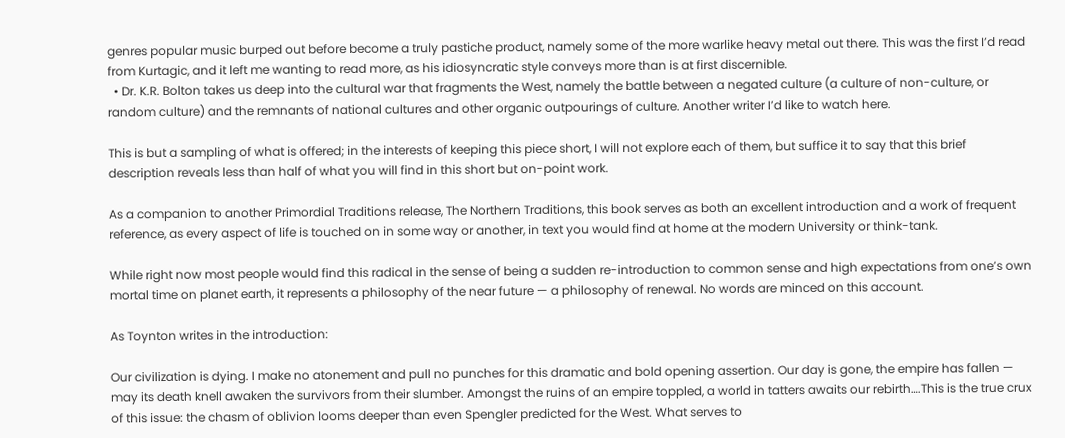genres popular music burped out before become a truly pastiche product, namely some of the more warlike heavy metal out there. This was the first I’d read from Kurtagic, and it left me wanting to read more, as his idiosyncratic style conveys more than is at first discernible.
  • Dr. K.R. Bolton takes us deep into the cultural war that fragments the West, namely the battle between a negated culture (a culture of non-culture, or random culture) and the remnants of national cultures and other organic outpourings of culture. Another writer I’d like to watch here.

This is but a sampling of what is offered; in the interests of keeping this piece short, I will not explore each of them, but suffice it to say that this brief description reveals less than half of what you will find in this short but on-point work.

As a companion to another Primordial Traditions release, The Northern Traditions, this book serves as both an excellent introduction and a work of frequent reference, as every aspect of life is touched on in some way or another, in text you would find at home at the modern University or think-tank.

While right now most people would find this radical in the sense of being a sudden re-introduction to common sense and high expectations from one’s own mortal time on planet earth, it represents a philosophy of the near future — a philosophy of renewal. No words are minced on this account.

As Toynton writes in the introduction:

Our civilization is dying. I make no atonement and pull no punches for this dramatic and bold opening assertion. Our day is gone, the empire has fallen — may its death knell awaken the survivors from their slumber. Amongst the ruins of an empire toppled, a world in tatters awaits our rebirth….This is the true crux of this issue: the chasm of oblivion looms deeper than even Spengler predicted for the West. What serves to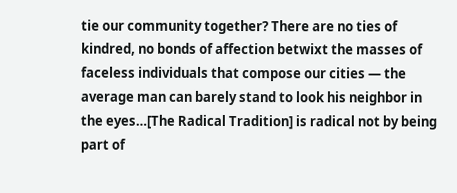tie our community together? There are no ties of kindred, no bonds of affection betwixt the masses of faceless individuals that compose our cities — the average man can barely stand to look his neighbor in the eyes…[The Radical Tradition] is radical not by being part of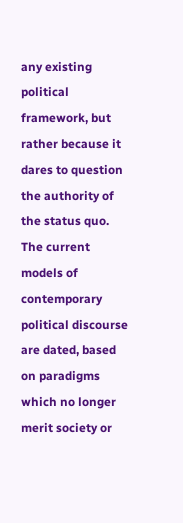any existing political framework, but rather because it dares to question the authority of the status quo. The current models of contemporary political discourse are dated, based on paradigms which no longer merit society or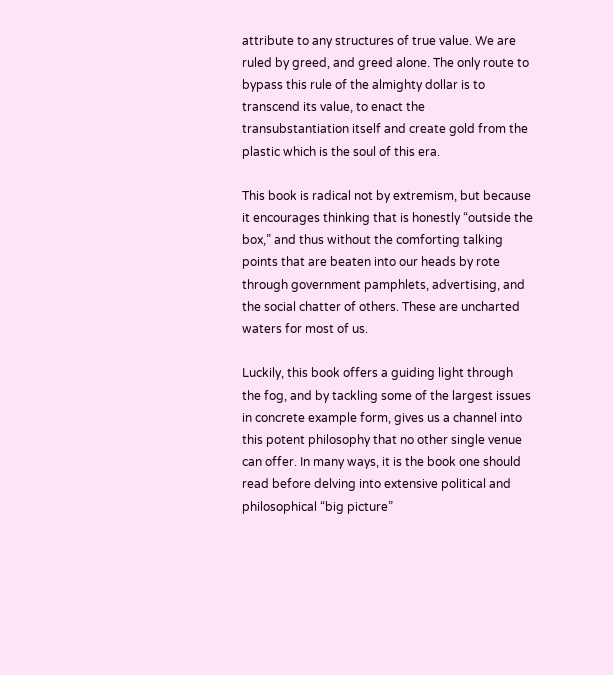attribute to any structures of true value. We are ruled by greed, and greed alone. The only route to bypass this rule of the almighty dollar is to transcend its value, to enact the transubstantiation itself and create gold from the plastic which is the soul of this era.

This book is radical not by extremism, but because it encourages thinking that is honestly “outside the box,” and thus without the comforting talking points that are beaten into our heads by rote through government pamphlets, advertising, and the social chatter of others. These are uncharted waters for most of us.

Luckily, this book offers a guiding light through the fog, and by tackling some of the largest issues in concrete example form, gives us a channel into this potent philosophy that no other single venue can offer. In many ways, it is the book one should read before delving into extensive political and philosophical “big picture”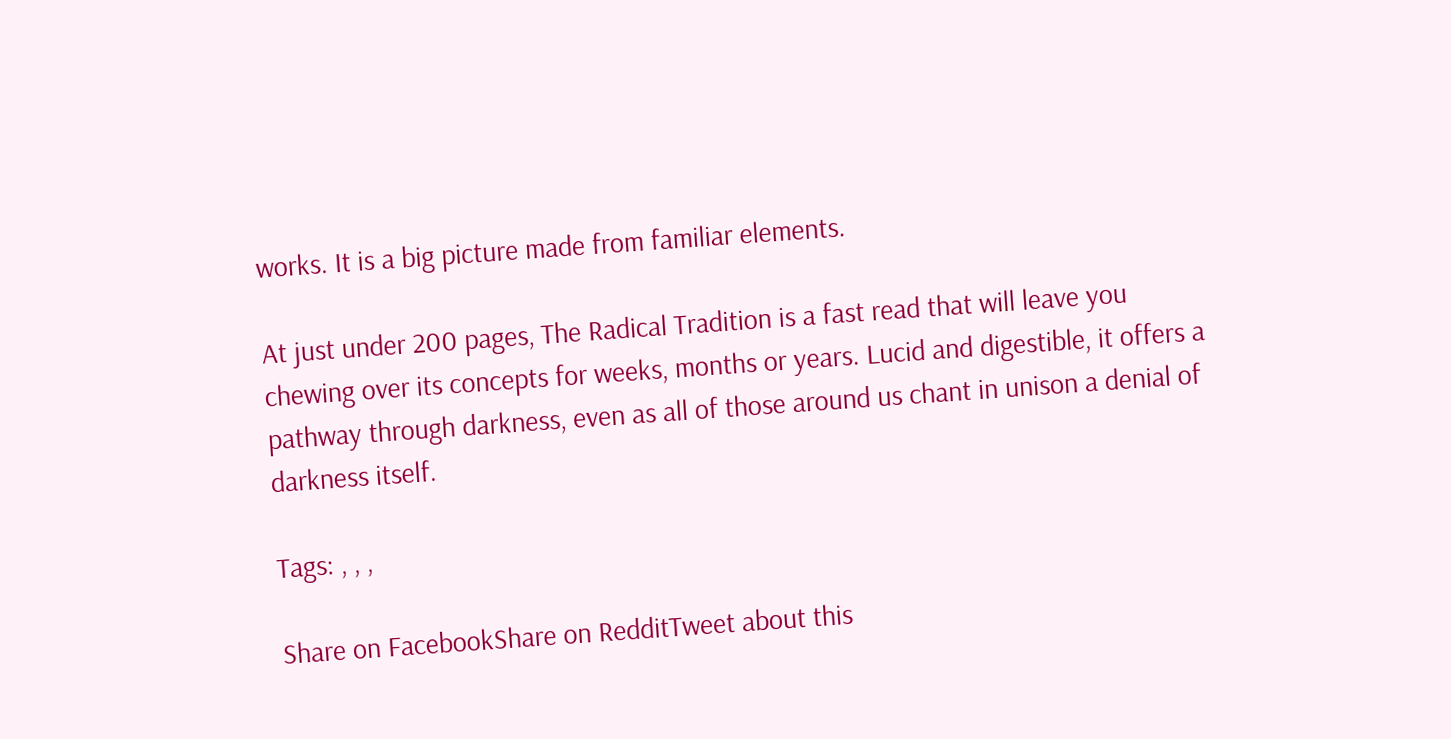works. It is a big picture made from familiar elements.

At just under 200 pages, The Radical Tradition is a fast read that will leave you chewing over its concepts for weeks, months or years. Lucid and digestible, it offers a pathway through darkness, even as all of those around us chant in unison a denial of darkness itself.

Tags: , , ,

Share on FacebookShare on RedditTweet about this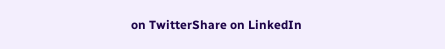on TwitterShare on LinkedIn